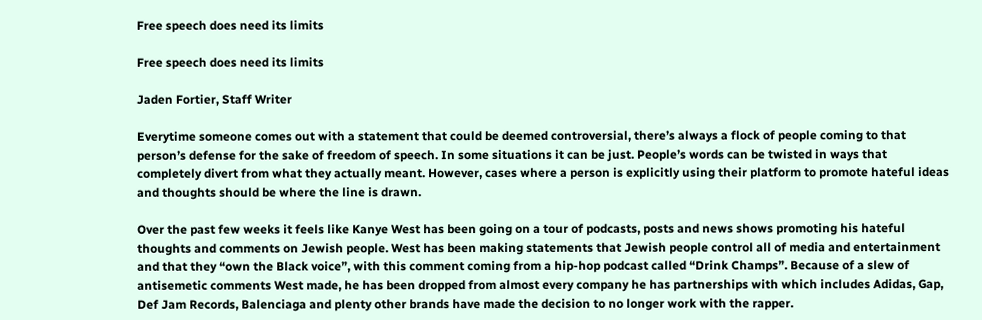Free speech does need its limits

Free speech does need its limits

Jaden Fortier, Staff Writer

Everytime someone comes out with a statement that could be deemed controversial, there’s always a flock of people coming to that person’s defense for the sake of freedom of speech. In some situations it can be just. People’s words can be twisted in ways that completely divert from what they actually meant. However, cases where a person is explicitly using their platform to promote hateful ideas and thoughts should be where the line is drawn.

Over the past few weeks it feels like Kanye West has been going on a tour of podcasts, posts and news shows promoting his hateful thoughts and comments on Jewish people. West has been making statements that Jewish people control all of media and entertainment and that they “own the Black voice”, with this comment coming from a hip-hop podcast called “Drink Champs”. Because of a slew of antisemetic comments West made, he has been dropped from almost every company he has partnerships with which includes Adidas, Gap, Def Jam Records, Balenciaga and plenty other brands have made the decision to no longer work with the rapper.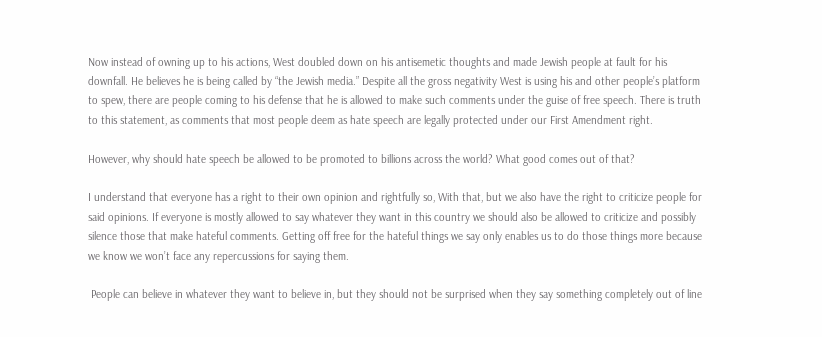Now instead of owning up to his actions, West doubled down on his antisemetic thoughts and made Jewish people at fault for his downfall. He believes he is being called by “the Jewish media.” Despite all the gross negativity West is using his and other people’s platform to spew, there are people coming to his defense that he is allowed to make such comments under the guise of free speech. There is truth to this statement, as comments that most people deem as hate speech are legally protected under our First Amendment right.

However, why should hate speech be allowed to be promoted to billions across the world? What good comes out of that?

I understand that everyone has a right to their own opinion and rightfully so, With that, but we also have the right to criticize people for said opinions. If everyone is mostly allowed to say whatever they want in this country we should also be allowed to criticize and possibly silence those that make hateful comments. Getting off free for the hateful things we say only enables us to do those things more because we know we won’t face any repercussions for saying them.

 People can believe in whatever they want to believe in, but they should not be surprised when they say something completely out of line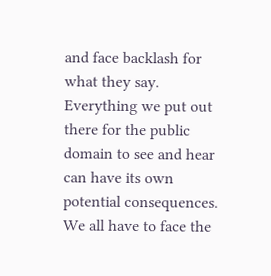and face backlash for what they say. Everything we put out there for the public domain to see and hear can have its own potential consequences. We all have to face the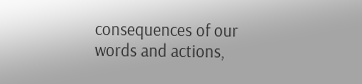consequences of our words and actions,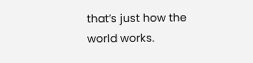that’s just how the world works.